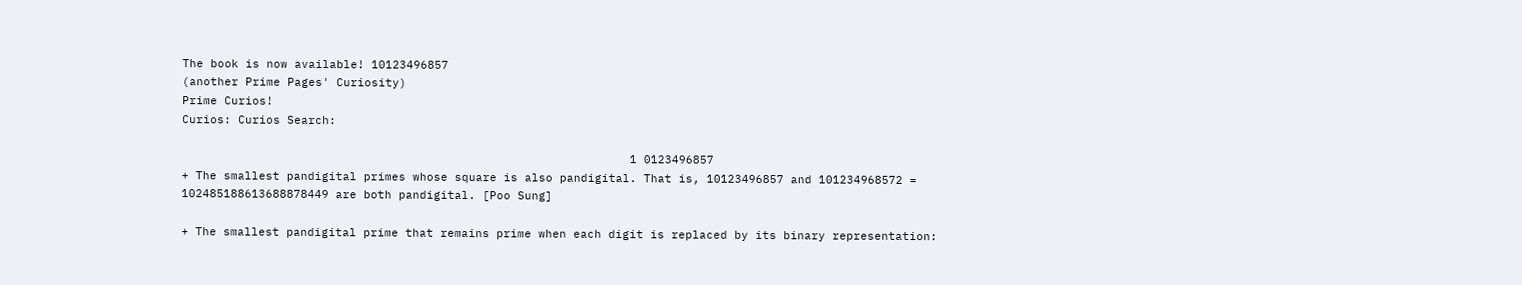The book is now available! 10123496857
(another Prime Pages' Curiosity)
Prime Curios!
Curios: Curios Search:

                                                                1 0123496857
+ The smallest pandigital primes whose square is also pandigital. That is, 10123496857 and 101234968572 = 102485188613688878449 are both pandigital. [Poo Sung]

+ The smallest pandigital prime that remains prime when each digit is replaced by its binary representation: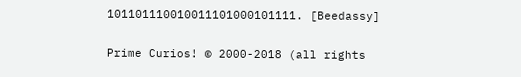101101110010011101000101111. [Beedassy]

Prime Curios! © 2000-2018 (all rights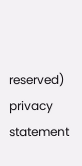reserved)  privacy statement